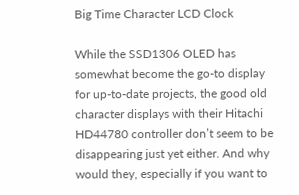Big Time Character LCD Clock

While the SSD1306 OLED has somewhat become the go-to display for up-to-date projects, the good old character displays with their Hitachi HD44780 controller don’t seem to be disappearing just yet either. And why would they, especially if you want to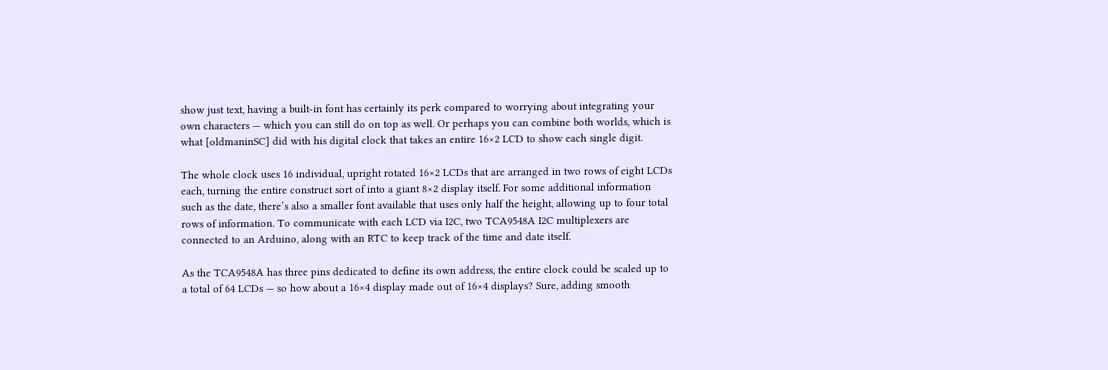show just text, having a built-in font has certainly its perk compared to worrying about integrating your own characters — which you can still do on top as well. Or perhaps you can combine both worlds, which is what [oldmaninSC] did with his digital clock that takes an entire 16×2 LCD to show each single digit.

The whole clock uses 16 individual, upright rotated 16×2 LCDs that are arranged in two rows of eight LCDs each, turning the entire construct sort of into a giant 8×2 display itself. For some additional information such as the date, there’s also a smaller font available that uses only half the height, allowing up to four total rows of information. To communicate with each LCD via I2C, two TCA9548A I2C multiplexers are connected to an Arduino, along with an RTC to keep track of the time and date itself.

As the TCA9548A has three pins dedicated to define its own address, the entire clock could be scaled up to a total of 64 LCDs — so how about a 16×4 display made out of 16×4 displays? Sure, adding smooth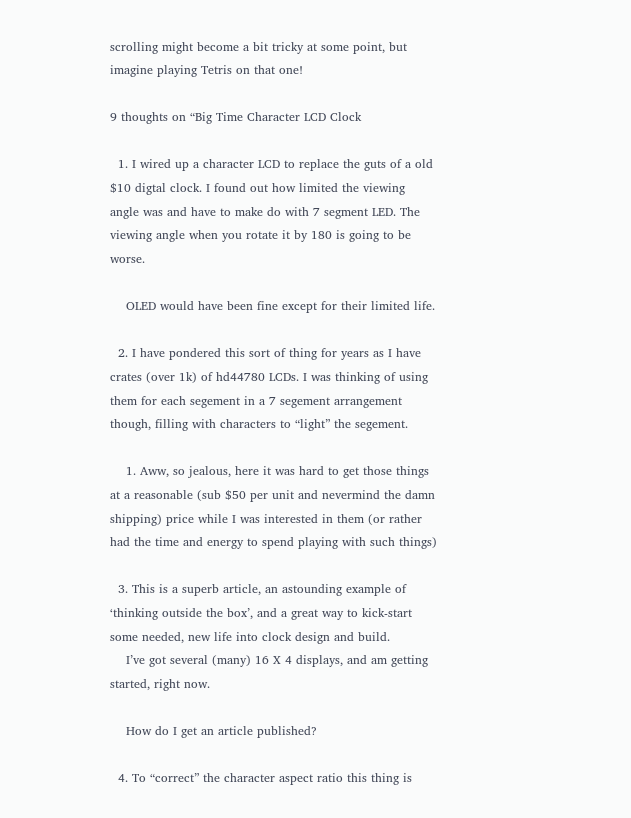scrolling might become a bit tricky at some point, but imagine playing Tetris on that one!

9 thoughts on “Big Time Character LCD Clock

  1. I wired up a character LCD to replace the guts of a old $10 digtal clock. I found out how limited the viewing angle was and have to make do with 7 segment LED. The viewing angle when you rotate it by 180 is going to be worse.

    OLED would have been fine except for their limited life.

  2. I have pondered this sort of thing for years as I have crates (over 1k) of hd44780 LCDs. I was thinking of using them for each segement in a 7 segement arrangement though, filling with characters to “light” the segement.

    1. Aww, so jealous, here it was hard to get those things at a reasonable (sub $50 per unit and nevermind the damn shipping) price while I was interested in them (or rather had the time and energy to spend playing with such things)

  3. This is a superb article, an astounding example of ‘thinking outside the box’, and a great way to kick-start some needed, new life into clock design and build.
    I’ve got several (many) 16 X 4 displays, and am getting started, right now.

    How do I get an article published?

  4. To “correct” the character aspect ratio this thing is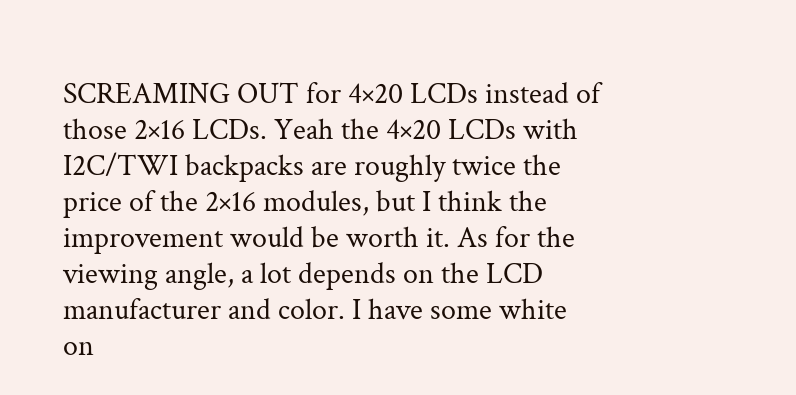SCREAMING OUT for 4×20 LCDs instead of those 2×16 LCDs. Yeah the 4×20 LCDs with I2C/TWI backpacks are roughly twice the price of the 2×16 modules, but I think the improvement would be worth it. As for the viewing angle, a lot depends on the LCD manufacturer and color. I have some white on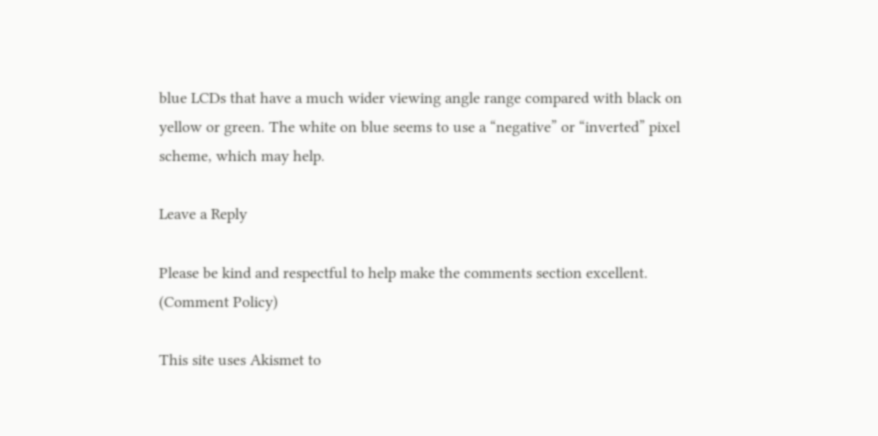blue LCDs that have a much wider viewing angle range compared with black on yellow or green. The white on blue seems to use a “negative” or “inverted” pixel scheme, which may help.

Leave a Reply

Please be kind and respectful to help make the comments section excellent. (Comment Policy)

This site uses Akismet to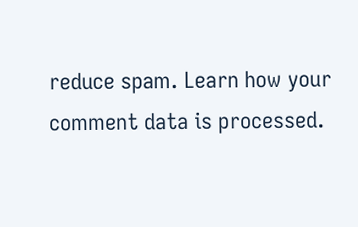reduce spam. Learn how your comment data is processed.